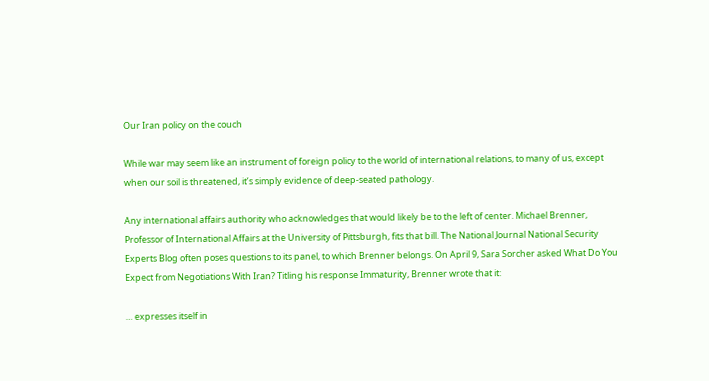Our Iran policy on the couch

While war may seem like an instrument of foreign policy to the world of international relations, to many of us, except when our soil is threatened, it’s simply evidence of deep-seated pathology.

Any international affairs authority who acknowledges that would likely be to the left of center. Michael Brenner, Professor of International Affairs at the University of Pittsburgh, fits that bill. The National Journal National Security Experts Blog often poses questions to its panel, to which Brenner belongs. On April 9, Sara Sorcher asked What Do You Expect from Negotiations With Iran? Titling his response Immaturity, Brenner wrote that it:

… expresses itself in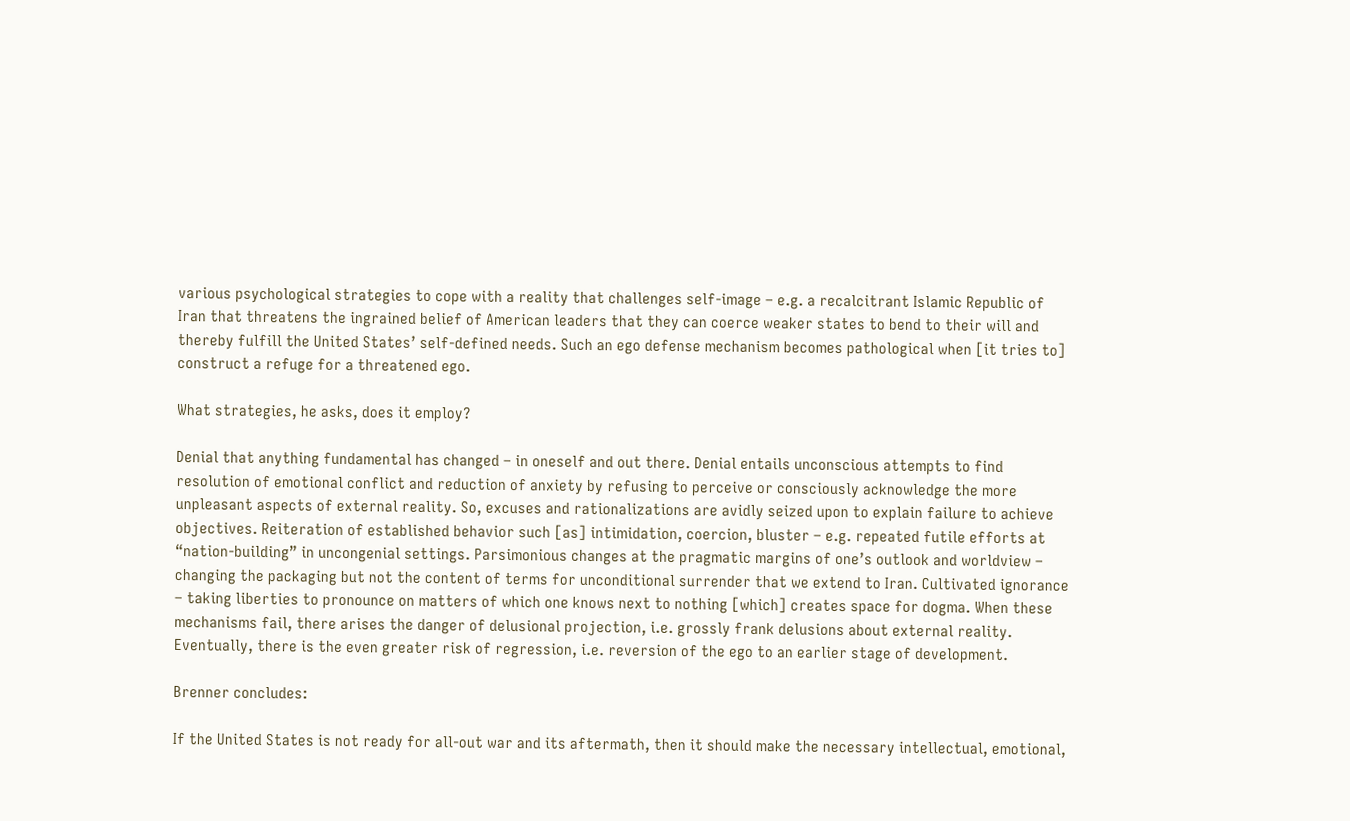various psychological strategies to cope with a reality that challenges self-image – e.g. a recalcitrant Islamic Republic of Iran that threatens the ingrained belief of American leaders that they can coerce weaker states to bend to their will and thereby fulfill the United States’ self-defined needs. Such an ego defense mechanism becomes pathological when [it tries to] construct a refuge for a threatened ego.

What strategies, he asks, does it employ?

Denial that anything fundamental has changed – in oneself and out there. Denial entails unconscious attempts to find resolution of emotional conflict and reduction of anxiety by refusing to perceive or consciously acknowledge the more unpleasant aspects of external reality. So, excuses and rationalizations are avidly seized upon to explain failure to achieve objectives. Reiteration of established behavior such [as] intimidation, coercion, bluster – e.g. repeated futile efforts at “nation-building” in uncongenial settings. Parsimonious changes at the pragmatic margins of one’s outlook and worldview – changing the packaging but not the content of terms for unconditional surrender that we extend to Iran. Cultivated ignorance – taking liberties to pronounce on matters of which one knows next to nothing [which] creates space for dogma. When these mechanisms fail, there arises the danger of delusional projection, i.e. grossly frank delusions about external reality. Eventually, there is the even greater risk of regression, i.e. reversion of the ego to an earlier stage of development.

Brenner concludes:

If the United States is not ready for all-out war and its aftermath, then it should make the necessary intellectual, emotional,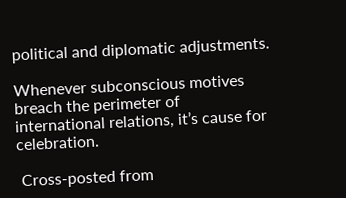political and diplomatic adjustments.

Whenever subconscious motives breach the perimeter of international relations, it’s cause for celebration.

 Cross-posted from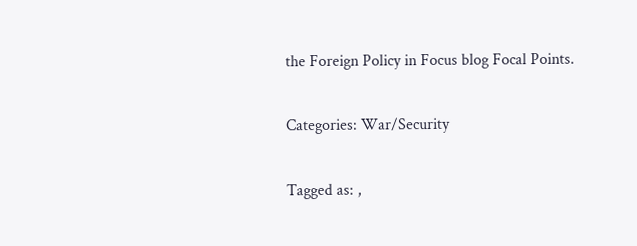the Foreign Policy in Focus blog Focal Points.

Categories: War/Security

Tagged as: ,